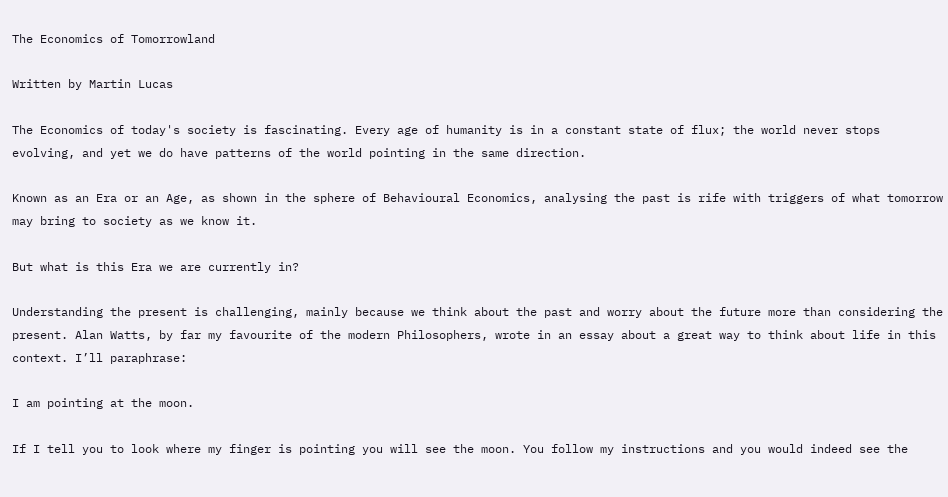The Economics of Tomorrowland

Written by Martin Lucas

The Economics of today's society is fascinating. Every age of humanity is in a constant state of flux; the world never stops evolving, and yet we do have patterns of the world pointing in the same direction.

Known as an Era or an Age, as shown in the sphere of Behavioural Economics, analysing the past is rife with triggers of what tomorrow may bring to society as we know it.

But what is this Era we are currently in?

Understanding the present is challenging, mainly because we think about the past and worry about the future more than considering the present. Alan Watts, by far my favourite of the modern Philosophers, wrote in an essay about a great way to think about life in this context. I’ll paraphrase:

I am pointing at the moon.

If I tell you to look where my finger is pointing you will see the moon. You follow my instructions and you would indeed see the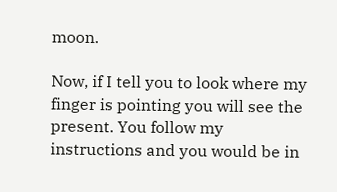moon.

Now, if I tell you to look where my finger is pointing you will see the present. You follow my instructions and you would be in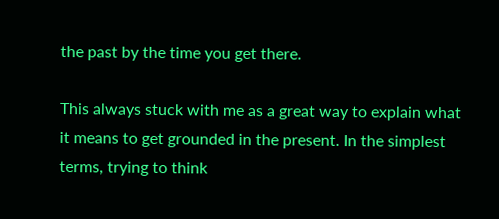the past by the time you get there.

This always stuck with me as a great way to explain what it means to get grounded in the present. In the simplest terms, trying to think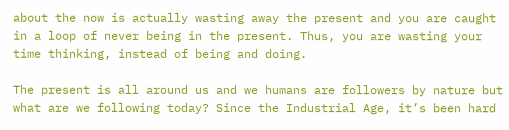about the now is actually wasting away the present and you are caught in a loop of never being in the present. Thus, you are wasting your time thinking, instead of being and doing.

The present is all around us and we humans are followers by nature but what are we following today? Since the Industrial Age, it’s been hard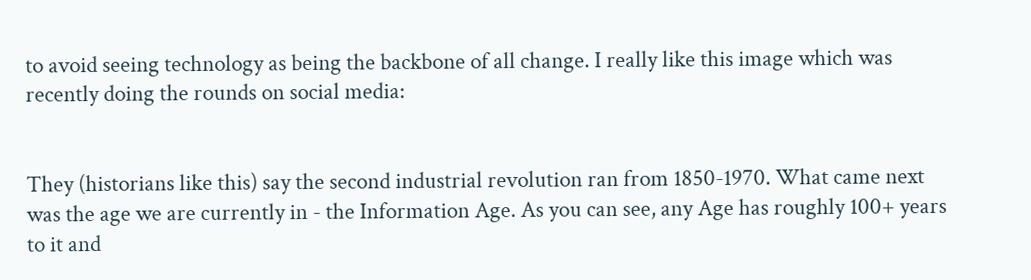to avoid seeing technology as being the backbone of all change. I really like this image which was recently doing the rounds on social media:


They (historians like this) say the second industrial revolution ran from 1850-1970. What came next was the age we are currently in - the Information Age. As you can see, any Age has roughly 100+ years to it and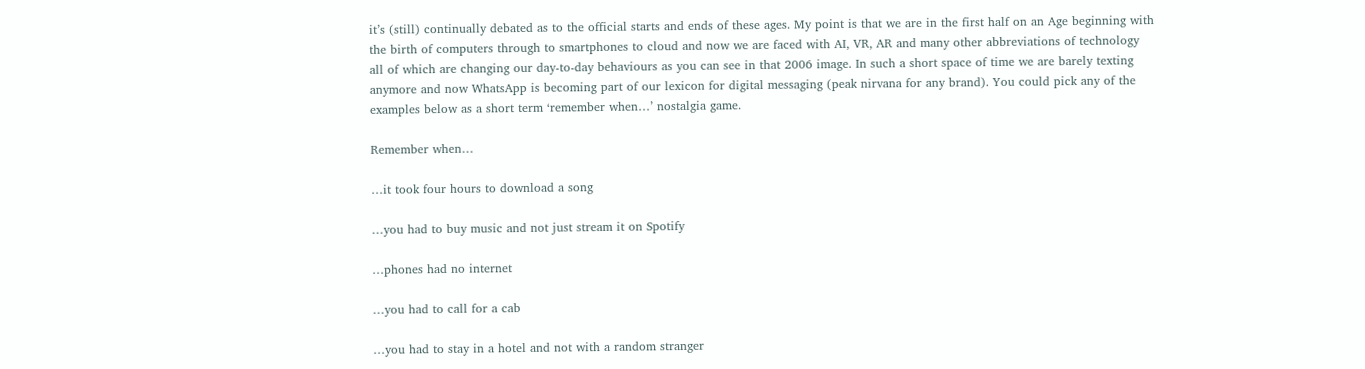it’s (still) continually debated as to the official starts and ends of these ages. My point is that we are in the first half on an Age beginning with the birth of computers through to smartphones to cloud and now we are faced with AI, VR, AR and many other abbreviations of technology all of which are changing our day-to-day behaviours as you can see in that 2006 image. In such a short space of time we are barely texting anymore and now WhatsApp is becoming part of our lexicon for digital messaging (peak nirvana for any brand). You could pick any of the examples below as a short term ‘remember when…’ nostalgia game.

Remember when…

…it took four hours to download a song

…you had to buy music and not just stream it on Spotify

…phones had no internet

…you had to call for a cab

…you had to stay in a hotel and not with a random stranger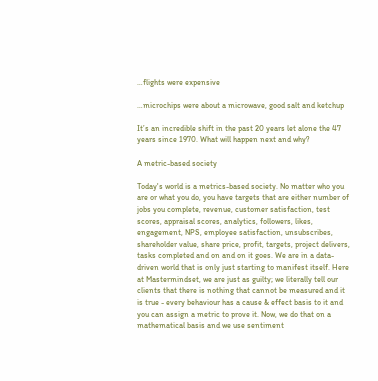…flights were expensive

…microchips were about a microwave, good salt and ketchup

It’s an incredible shift in the past 20 years let alone the 47 years since 1970. What will happen next and why?

A metric-based society

Today's world is a metrics-based society. No matter who you are or what you do, you have targets that are either number of jobs you complete, revenue, customer satisfaction, test scores, appraisal scores, analytics, followers, likes, engagement, NPS, employee satisfaction, unsubscribes, shareholder value, share price, profit, targets, project delivers, tasks completed and on and on it goes. We are in a data-driven world that is only just starting to manifest itself. Here at Mastermindset, we are just as guilty; we literally tell our clients that there is nothing that cannot be measured and it is true - every behaviour has a cause & effect basis to it and you can assign a metric to prove it. Now, we do that on a mathematical basis and we use sentiment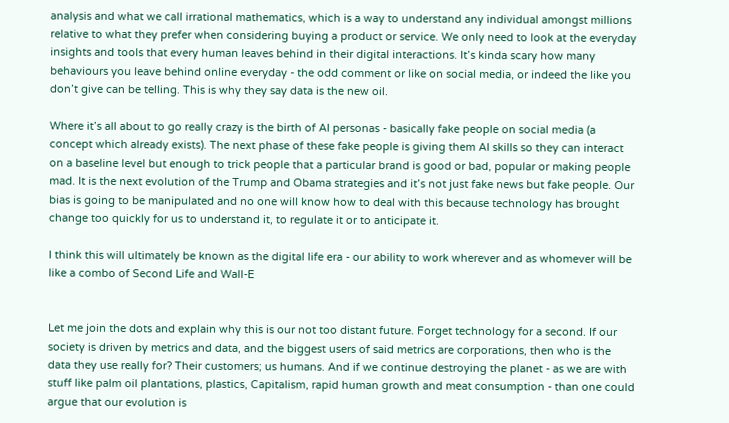analysis and what we call irrational mathematics, which is a way to understand any individual amongst millions relative to what they prefer when considering buying a product or service. We only need to look at the everyday insights and tools that every human leaves behind in their digital interactions. It’s kinda scary how many behaviours you leave behind online everyday - the odd comment or like on social media, or indeed the like you don’t give can be telling. This is why they say data is the new oil.

Where it’s all about to go really crazy is the birth of AI personas - basically fake people on social media (a concept which already exists). The next phase of these fake people is giving them AI skills so they can interact on a baseline level but enough to trick people that a particular brand is good or bad, popular or making people mad. It is the next evolution of the Trump and Obama strategies and it’s not just fake news but fake people. Our bias is going to be manipulated and no one will know how to deal with this because technology has brought change too quickly for us to understand it, to regulate it or to anticipate it.

I think this will ultimately be known as the digital life era - our ability to work wherever and as whomever will be like a combo of Second Life and Wall-E


Let me join the dots and explain why this is our not too distant future. Forget technology for a second. If our society is driven by metrics and data, and the biggest users of said metrics are corporations, then who is the data they use really for? Their customers; us humans. And if we continue destroying the planet - as we are with stuff like palm oil plantations, plastics, Capitalism, rapid human growth and meat consumption - than one could argue that our evolution is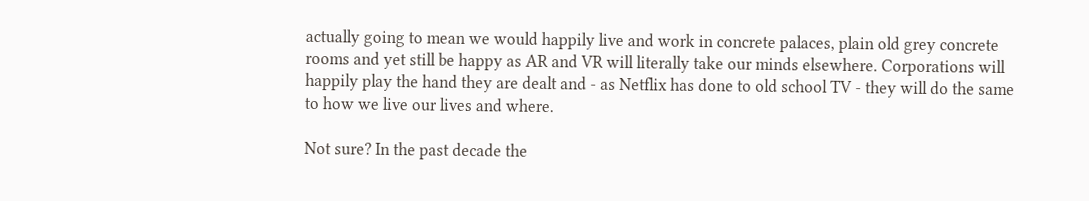actually going to mean we would happily live and work in concrete palaces, plain old grey concrete rooms and yet still be happy as AR and VR will literally take our minds elsewhere. Corporations will happily play the hand they are dealt and - as Netflix has done to old school TV - they will do the same to how we live our lives and where.

Not sure? In the past decade the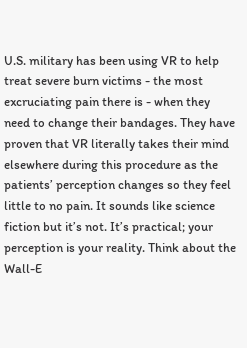U.S. military has been using VR to help treat severe burn victims - the most excruciating pain there is - when they need to change their bandages. They have proven that VR literally takes their mind elsewhere during this procedure as the patients’ perception changes so they feel little to no pain. It sounds like science fiction but it’s not. It’s practical; your perception is your reality. Think about the Wall-E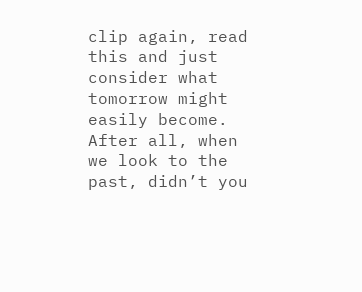clip again, read this and just consider what tomorrow might easily become. After all, when we look to the past, didn’t you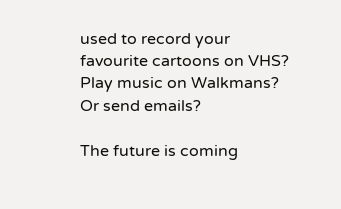used to record your favourite cartoons on VHS? Play music on Walkmans? Or send emails?

The future is coming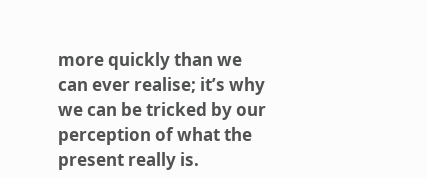more quickly than we can ever realise; it’s why we can be tricked by our perception of what the present really is.